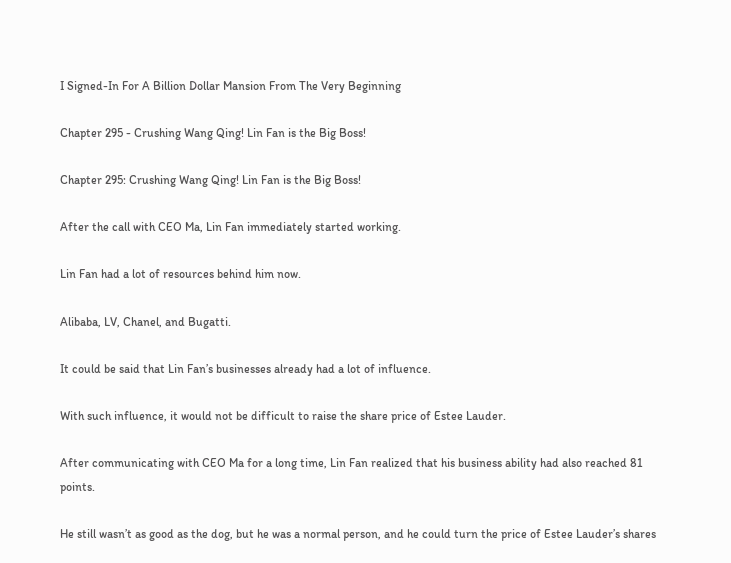I Signed-In For A Billion Dollar Mansion From The Very Beginning

Chapter 295 - Crushing Wang Qing! Lin Fan is the Big Boss!

Chapter 295: Crushing Wang Qing! Lin Fan is the Big Boss!

After the call with CEO Ma, Lin Fan immediately started working.

Lin Fan had a lot of resources behind him now.

Alibaba, LV, Chanel, and Bugatti.

It could be said that Lin Fan’s businesses already had a lot of influence.

With such influence, it would not be difficult to raise the share price of Estee Lauder.

After communicating with CEO Ma for a long time, Lin Fan realized that his business ability had also reached 81 points.

He still wasn’t as good as the dog, but he was a normal person, and he could turn the price of Estee Lauder’s shares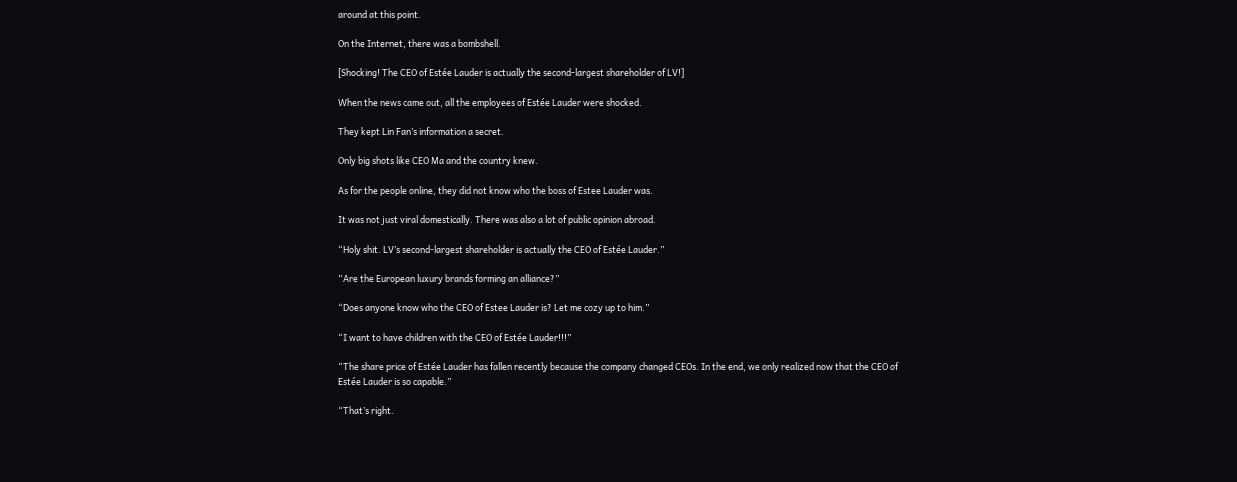around at this point.

On the Internet, there was a bombshell.

[Shocking! The CEO of Estée Lauder is actually the second-largest shareholder of LV!]

When the news came out, all the employees of Estée Lauder were shocked.

They kept Lin Fan’s information a secret.

Only big shots like CEO Ma and the country knew.

As for the people online, they did not know who the boss of Estee Lauder was.

It was not just viral domestically. There was also a lot of public opinion abroad.

“Holy shit. LV’s second-largest shareholder is actually the CEO of Estée Lauder.”

“Are the European luxury brands forming an alliance?”

“Does anyone know who the CEO of Estee Lauder is? Let me cozy up to him.”

“I want to have children with the CEO of Estée Lauder!!!”

“The share price of Estée Lauder has fallen recently because the company changed CEOs. In the end, we only realized now that the CEO of Estée Lauder is so capable.”

“That’s right.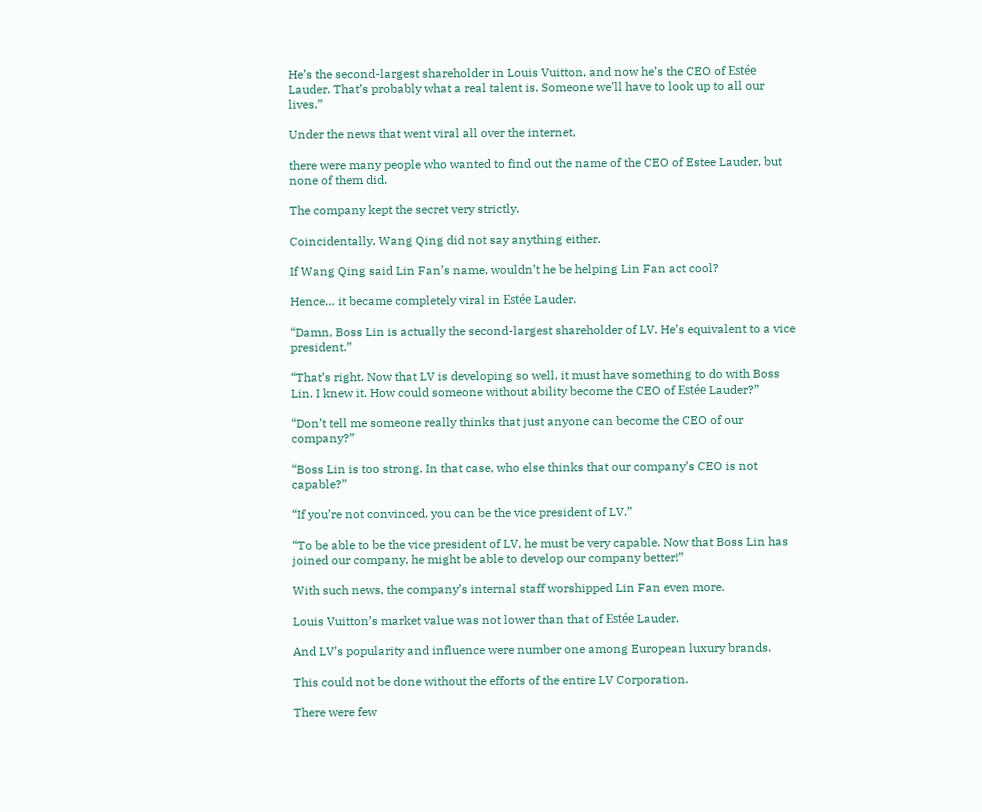He’s the second-largest shareholder in Louis Vuitton, and now he’s the CEO of Estée Lauder. That’s probably what a real talent is. Someone we’ll have to look up to all our lives.”

Under the news that went viral all over the internet,

there were many people who wanted to find out the name of the CEO of Estee Lauder, but none of them did.

The company kept the secret very strictly.

Coincidentally, Wang Qing did not say anything either.

If Wang Qing said Lin Fan’s name, wouldn’t he be helping Lin Fan act cool?

Hence… it became completely viral in Estée Lauder.

“Damn, Boss Lin is actually the second-largest shareholder of LV. He’s equivalent to a vice president.”

“That’s right. Now that LV is developing so well, it must have something to do with Boss Lin. I knew it. How could someone without ability become the CEO of Estée Lauder?”

“Don’t tell me someone really thinks that just anyone can become the CEO of our company?”

“Boss Lin is too strong. In that case, who else thinks that our company’s CEO is not capable?”

“If you’re not convinced, you can be the vice president of LV.”

“To be able to be the vice president of LV, he must be very capable. Now that Boss Lin has joined our company, he might be able to develop our company better!”

With such news, the company’s internal staff worshipped Lin Fan even more.

Louis Vuitton’s market value was not lower than that of Estée Lauder.

And LV’s popularity and influence were number one among European luxury brands.

This could not be done without the efforts of the entire LV Corporation.

There were few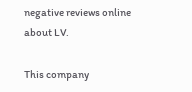negative reviews online about LV.

This company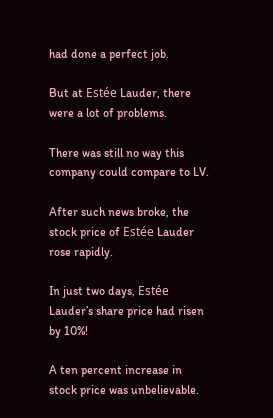had done a perfect job.

But at Estée Lauder, there were a lot of problems.

There was still no way this company could compare to LV.

After such news broke, the stock price of Estée Lauder rose rapidly.

In just two days, Estée Lauder’s share price had risen by 10%!

A ten percent increase in stock price was unbelievable.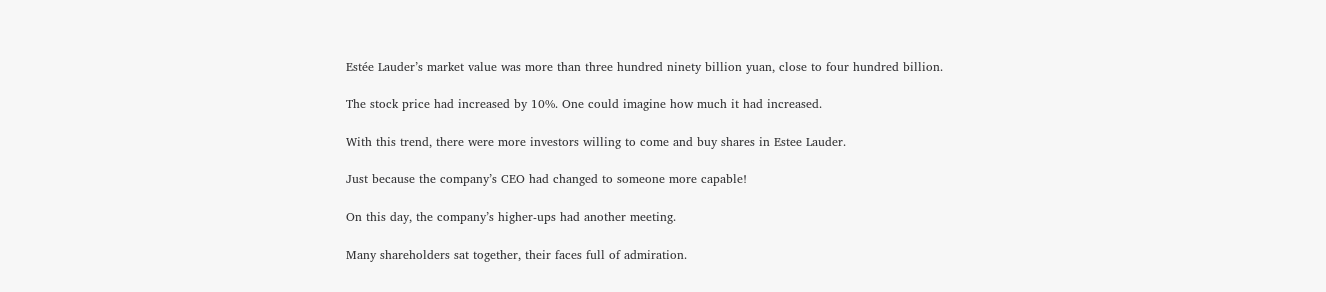Estée Lauder’s market value was more than three hundred ninety billion yuan, close to four hundred billion.

The stock price had increased by 10%. One could imagine how much it had increased.

With this trend, there were more investors willing to come and buy shares in Estee Lauder.

Just because the company’s CEO had changed to someone more capable!

On this day, the company’s higher-ups had another meeting.

Many shareholders sat together, their faces full of admiration.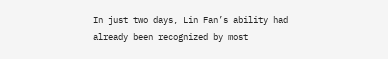In just two days, Lin Fan’s ability had already been recognized by most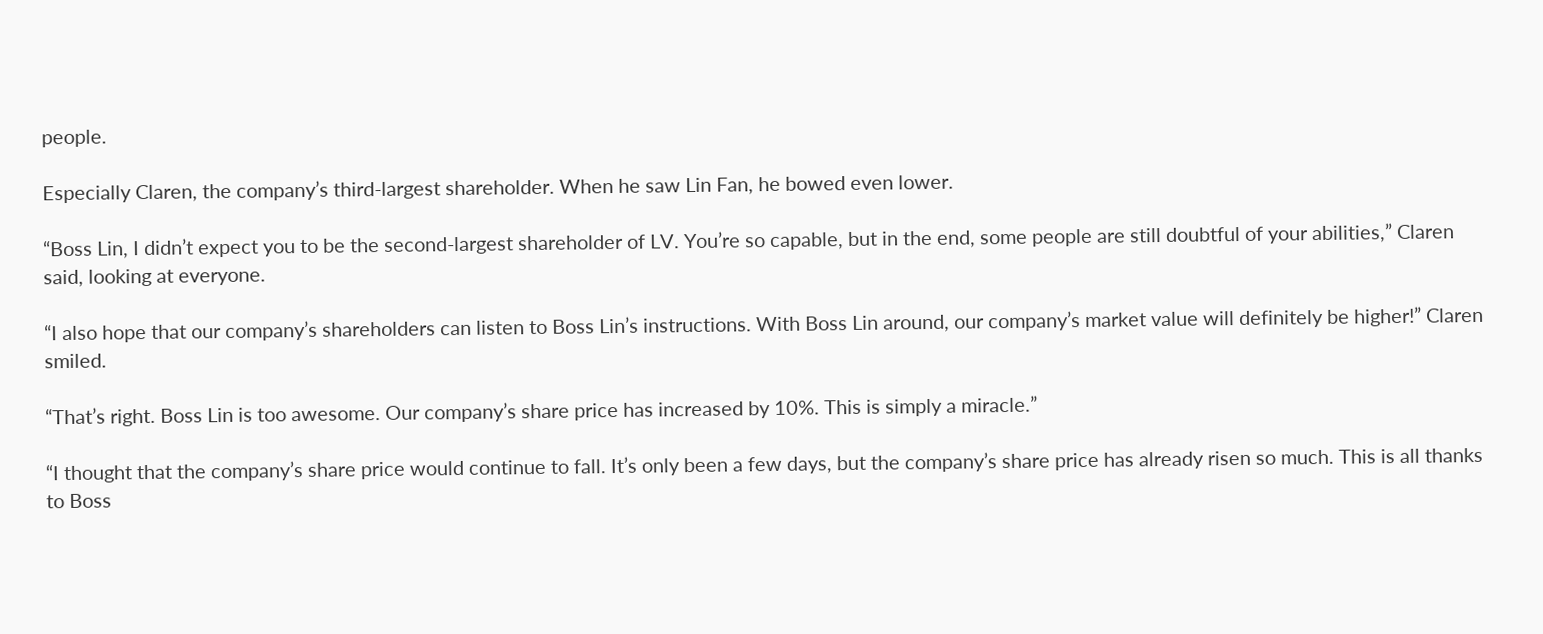people.

Especially Claren, the company’s third-largest shareholder. When he saw Lin Fan, he bowed even lower.

“Boss Lin, I didn’t expect you to be the second-largest shareholder of LV. You’re so capable, but in the end, some people are still doubtful of your abilities,” Claren said, looking at everyone.

“I also hope that our company’s shareholders can listen to Boss Lin’s instructions. With Boss Lin around, our company’s market value will definitely be higher!” Claren smiled.

“That’s right. Boss Lin is too awesome. Our company’s share price has increased by 10%. This is simply a miracle.”

“I thought that the company’s share price would continue to fall. It’s only been a few days, but the company’s share price has already risen so much. This is all thanks to Boss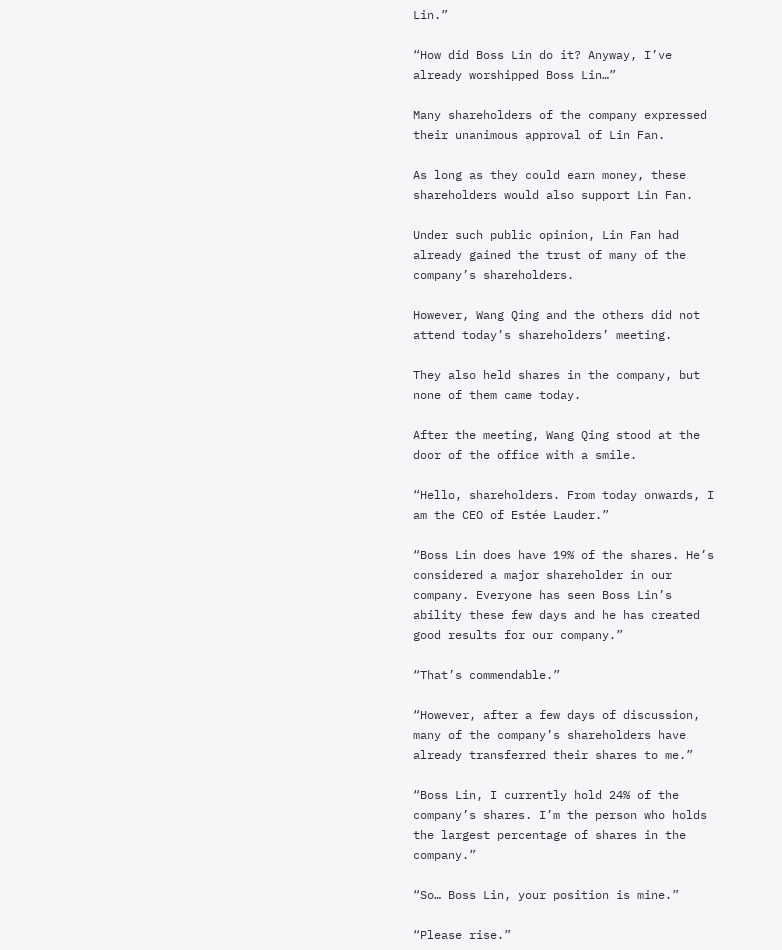Lin.”

“How did Boss Lin do it? Anyway, I’ve already worshipped Boss Lin…”

Many shareholders of the company expressed their unanimous approval of Lin Fan.

As long as they could earn money, these shareholders would also support Lin Fan.

Under such public opinion, Lin Fan had already gained the trust of many of the company’s shareholders.

However, Wang Qing and the others did not attend today’s shareholders’ meeting.

They also held shares in the company, but none of them came today.

After the meeting, Wang Qing stood at the door of the office with a smile.

“Hello, shareholders. From today onwards, I am the CEO of Estée Lauder.”

“Boss Lin does have 19% of the shares. He’s considered a major shareholder in our company. Everyone has seen Boss Lin’s ability these few days and he has created good results for our company.”

“That’s commendable.”

“However, after a few days of discussion, many of the company’s shareholders have already transferred their shares to me.”

“Boss Lin, I currently hold 24% of the company’s shares. I’m the person who holds the largest percentage of shares in the company.”

“So… Boss Lin, your position is mine.”

“Please rise.”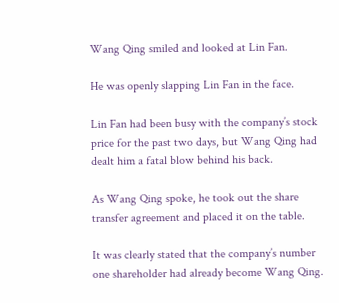Wang Qing smiled and looked at Lin Fan.

He was openly slapping Lin Fan in the face.

Lin Fan had been busy with the company’s stock price for the past two days, but Wang Qing had dealt him a fatal blow behind his back.

As Wang Qing spoke, he took out the share transfer agreement and placed it on the table.

It was clearly stated that the company’s number one shareholder had already become Wang Qing.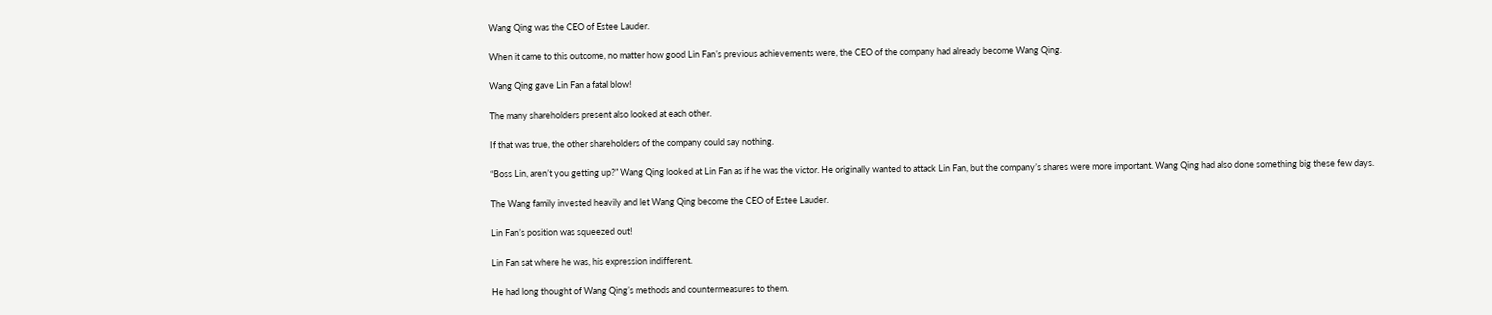Wang Qing was the CEO of Estee Lauder.

When it came to this outcome, no matter how good Lin Fan’s previous achievements were, the CEO of the company had already become Wang Qing.

Wang Qing gave Lin Fan a fatal blow!

The many shareholders present also looked at each other.

If that was true, the other shareholders of the company could say nothing.

“Boss Lin, aren’t you getting up?” Wang Qing looked at Lin Fan as if he was the victor. He originally wanted to attack Lin Fan, but the company’s shares were more important. Wang Qing had also done something big these few days.

The Wang family invested heavily and let Wang Qing become the CEO of Estee Lauder.

Lin Fan’s position was squeezed out!

Lin Fan sat where he was, his expression indifferent.

He had long thought of Wang Qing’s methods and countermeasures to them.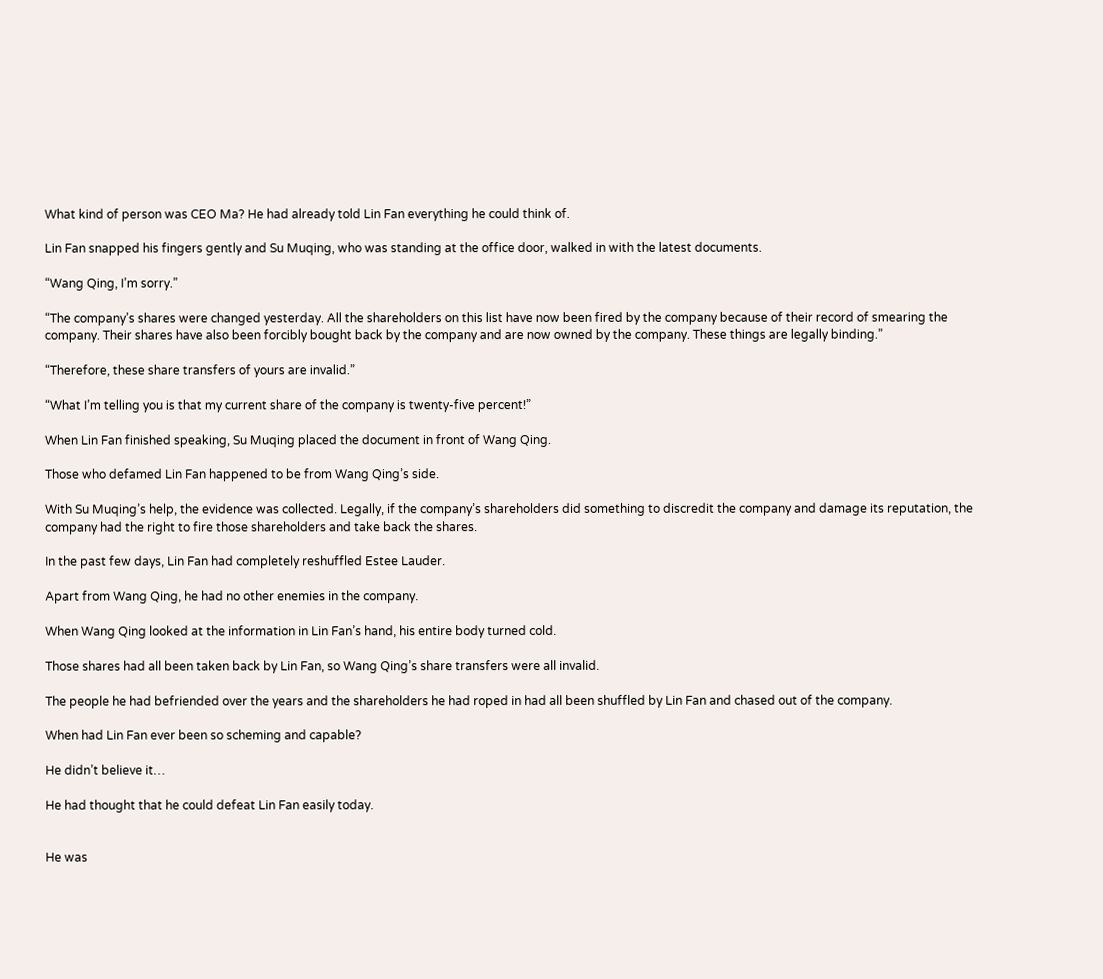What kind of person was CEO Ma? He had already told Lin Fan everything he could think of.

Lin Fan snapped his fingers gently and Su Muqing, who was standing at the office door, walked in with the latest documents.

“Wang Qing, I’m sorry.”

“The company’s shares were changed yesterday. All the shareholders on this list have now been fired by the company because of their record of smearing the company. Their shares have also been forcibly bought back by the company and are now owned by the company. These things are legally binding.”

“Therefore, these share transfers of yours are invalid.”

“What I’m telling you is that my current share of the company is twenty-five percent!”

When Lin Fan finished speaking, Su Muqing placed the document in front of Wang Qing.

Those who defamed Lin Fan happened to be from Wang Qing’s side.

With Su Muqing’s help, the evidence was collected. Legally, if the company’s shareholders did something to discredit the company and damage its reputation, the company had the right to fire those shareholders and take back the shares.

In the past few days, Lin Fan had completely reshuffled Estee Lauder.

Apart from Wang Qing, he had no other enemies in the company.

When Wang Qing looked at the information in Lin Fan’s hand, his entire body turned cold.

Those shares had all been taken back by Lin Fan, so Wang Qing’s share transfers were all invalid.

The people he had befriended over the years and the shareholders he had roped in had all been shuffled by Lin Fan and chased out of the company.

When had Lin Fan ever been so scheming and capable?

He didn’t believe it…

He had thought that he could defeat Lin Fan easily today.


He was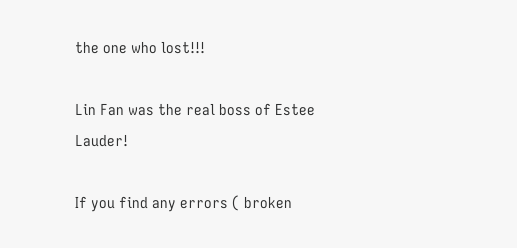the one who lost!!!

Lin Fan was the real boss of Estee Lauder!

If you find any errors ( broken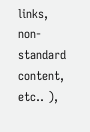links, non-standard content, etc.. ),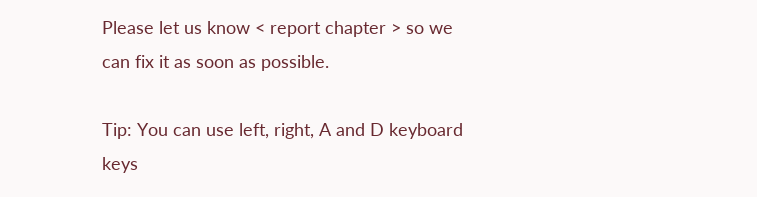Please let us know < report chapter > so we can fix it as soon as possible.

Tip: You can use left, right, A and D keyboard keys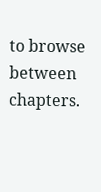to browse between chapters.